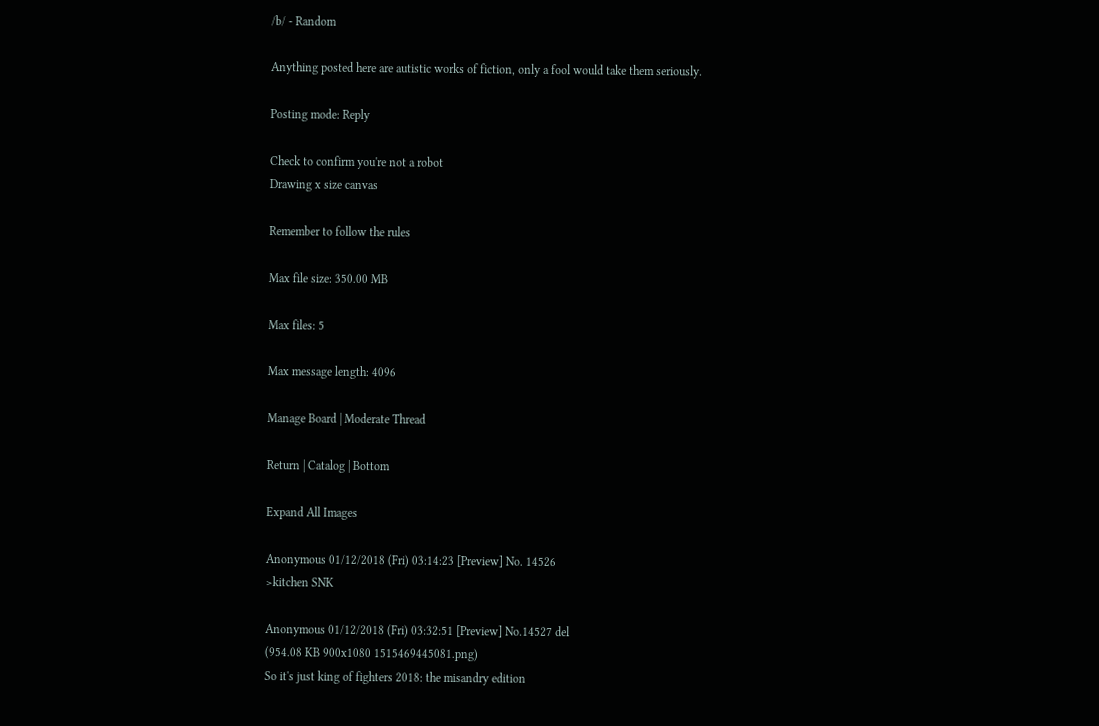/b/ - Random

Anything posted here are autistic works of fiction, only a fool would take them seriously.

Posting mode: Reply

Check to confirm you're not a robot
Drawing x size canvas

Remember to follow the rules

Max file size: 350.00 MB

Max files: 5

Max message length: 4096

Manage Board | Moderate Thread

Return | Catalog | Bottom

Expand All Images

Anonymous 01/12/2018 (Fri) 03:14:23 [Preview] No. 14526
>kitchen SNK

Anonymous 01/12/2018 (Fri) 03:32:51 [Preview] No.14527 del
(954.08 KB 900x1080 1515469445081.png)
So it's just king of fighters 2018: the misandry edition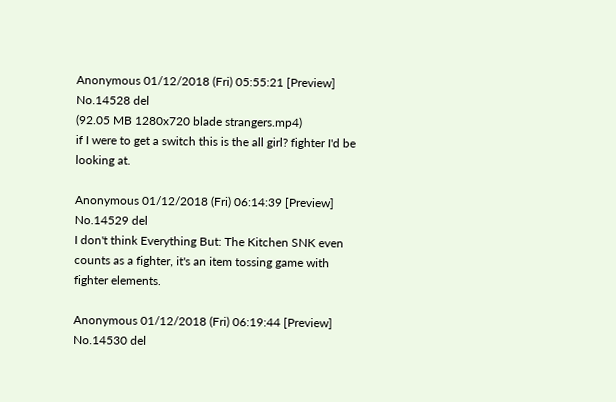Anonymous 01/12/2018 (Fri) 05:55:21 [Preview] No.14528 del
(92.05 MB 1280x720 blade strangers.mp4)
if I were to get a switch this is the all girl? fighter I'd be looking at.

Anonymous 01/12/2018 (Fri) 06:14:39 [Preview] No.14529 del
I don't think Everything But: The Kitchen SNK even counts as a fighter, it's an item tossing game with fighter elements.

Anonymous 01/12/2018 (Fri) 06:19:44 [Preview] No.14530 del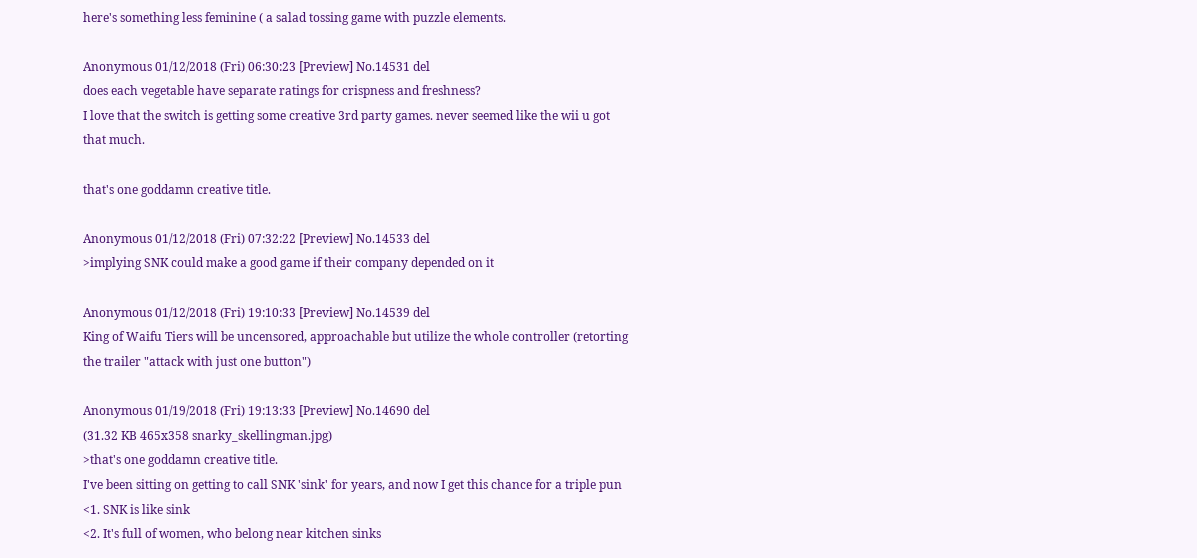here's something less feminine ( a salad tossing game with puzzle elements.

Anonymous 01/12/2018 (Fri) 06:30:23 [Preview] No.14531 del
does each vegetable have separate ratings for crispness and freshness?
I love that the switch is getting some creative 3rd party games. never seemed like the wii u got that much.

that's one goddamn creative title.

Anonymous 01/12/2018 (Fri) 07:32:22 [Preview] No.14533 del
>implying SNK could make a good game if their company depended on it

Anonymous 01/12/2018 (Fri) 19:10:33 [Preview] No.14539 del
King of Waifu Tiers will be uncensored, approachable but utilize the whole controller (retorting the trailer "attack with just one button")

Anonymous 01/19/2018 (Fri) 19:13:33 [Preview] No.14690 del
(31.32 KB 465x358 snarky_skellingman.jpg)
>that's one goddamn creative title.
I've been sitting on getting to call SNK 'sink' for years, and now I get this chance for a triple pun
<1. SNK is like sink
<2. It's full of women, who belong near kitchen sinks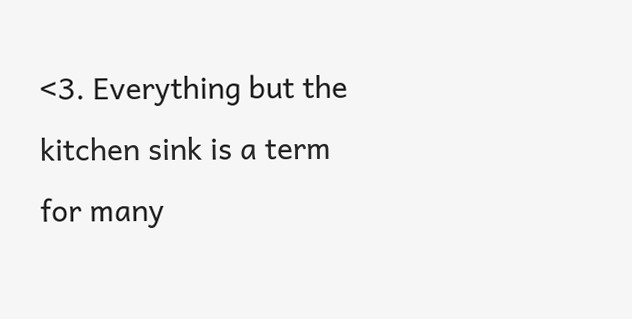<3. Everything but the kitchen sink is a term for many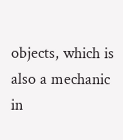objects, which is also a mechanic in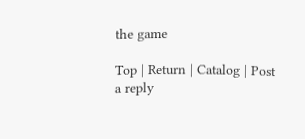the game

Top | Return | Catalog | Post a reply